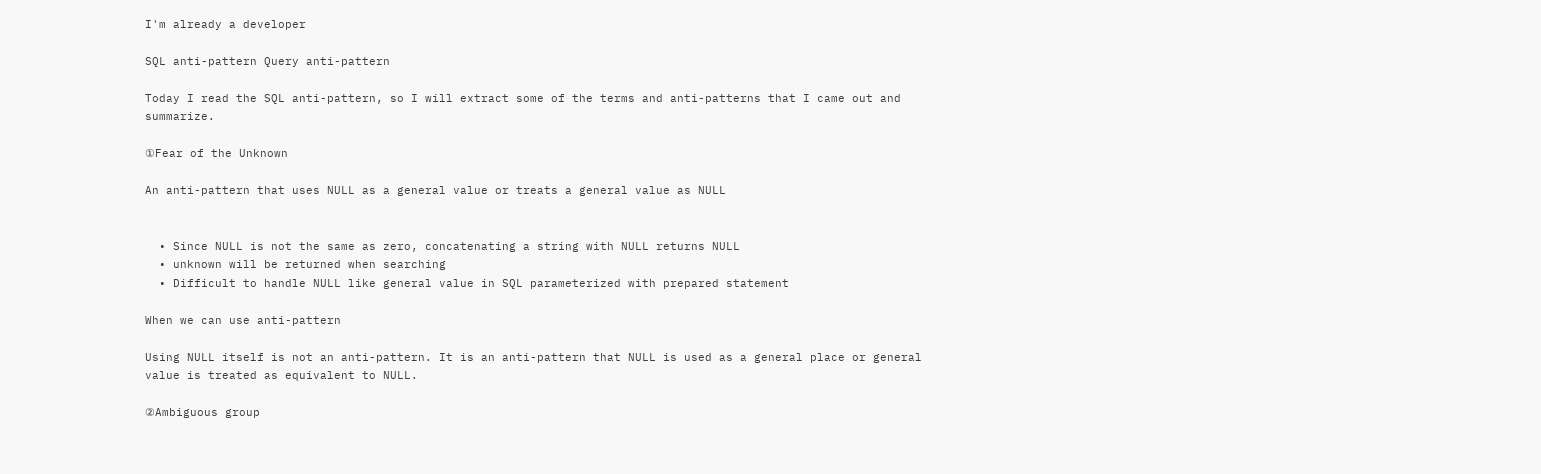I'm already a developer

SQL anti-pattern Query anti-pattern

Today I read the SQL anti-pattern, so I will extract some of the terms and anti-patterns that I came out and summarize.

①Fear of the Unknown

An anti-pattern that uses NULL as a general value or treats a general value as NULL


  • Since NULL is not the same as zero, concatenating a string with NULL returns NULL
  • unknown will be returned when searching
  • Difficult to handle NULL like general value in SQL parameterized with prepared statement

When we can use anti-pattern

Using NULL itself is not an anti-pattern. It is an anti-pattern that NULL is used as a general place or general value is treated as equivalent to NULL.

②Ambiguous group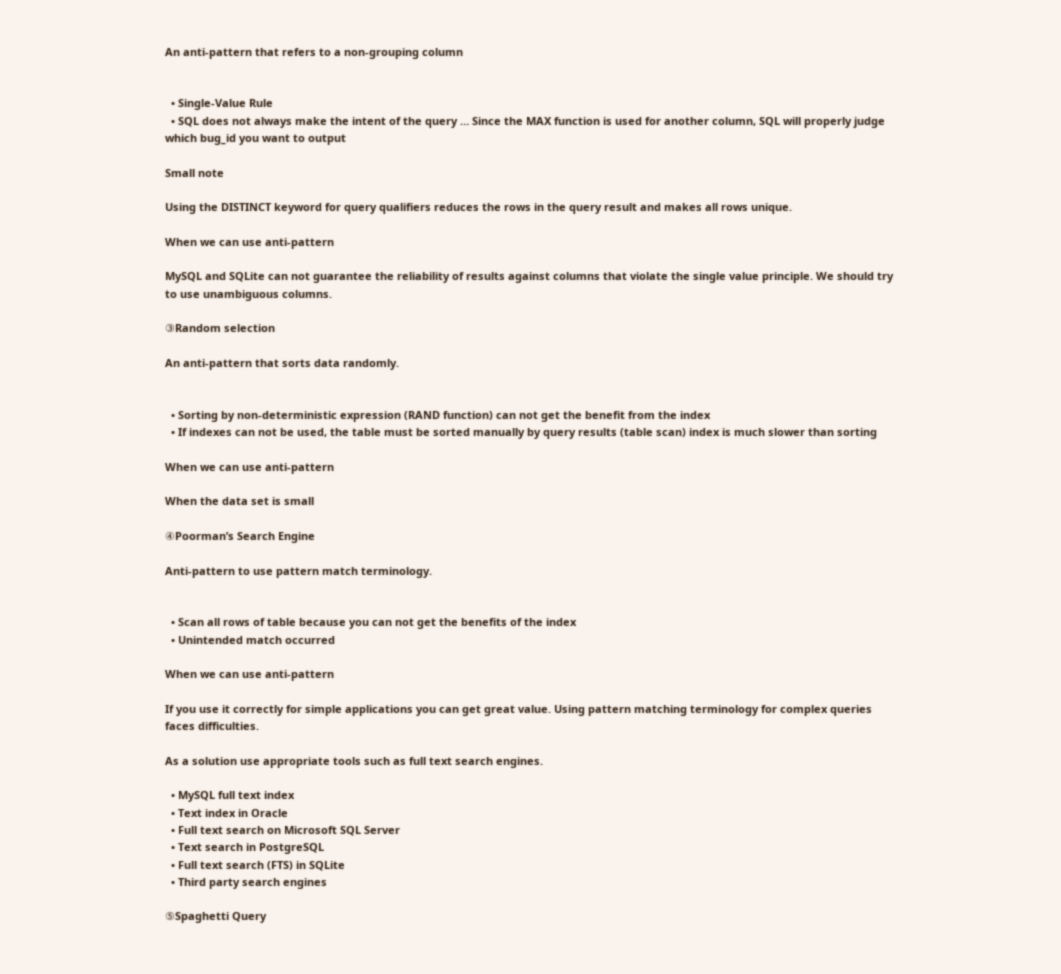An anti-pattern that refers to a non-grouping column


  • Single-Value Rule
  • SQL does not always make the intent of the query … Since the MAX function is used for another column, SQL will properly judge which bug_id you want to output

Small note

Using the DISTINCT keyword for query qualifiers reduces the rows in the query result and makes all rows unique.

When we can use anti-pattern

MySQL and SQLite can not guarantee the reliability of results against columns that violate the single value principle. We should try to use unambiguous columns.

③Random selection

An anti-pattern that sorts data randomly.


  • Sorting by non-deterministic expression (RAND function) can not get the benefit from the index
  • If indexes can not be used, the table must be sorted manually by query results (table scan) index is much slower than sorting

When we can use anti-pattern

When the data set is small

④Poorman’s Search Engine

Anti-pattern to use pattern match terminology.


  • Scan all rows of table because you can not get the benefits of the index
  • Unintended match occurred

When we can use anti-pattern

If you use it correctly for simple applications you can get great value. Using pattern matching terminology for complex queries faces difficulties.

As a solution use appropriate tools such as full text search engines.

  • MySQL full text index
  • Text index in Oracle
  • Full text search on Microsoft SQL Server
  • Text search in PostgreSQL
  • Full text search (FTS) in SQLite
  • Third party search engines

⑤Spaghetti Query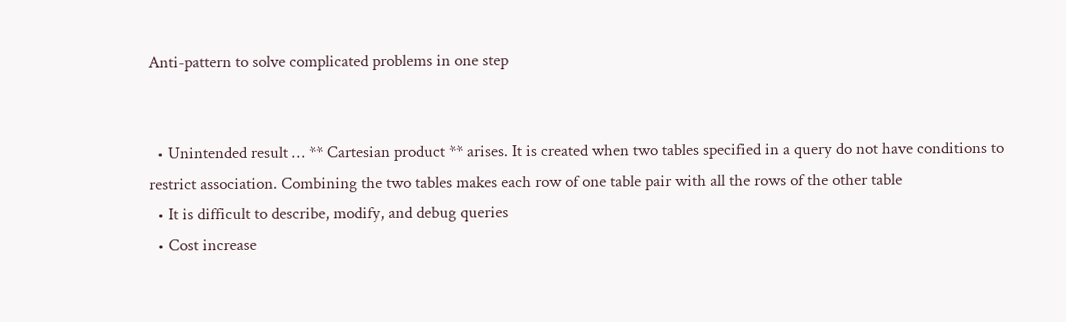Anti-pattern to solve complicated problems in one step


  • Unintended result … ** Cartesian product ** arises. It is created when two tables specified in a query do not have conditions to restrict association. Combining the two tables makes each row of one table pair with all the rows of the other table
  • It is difficult to describe, modify, and debug queries
  • Cost increase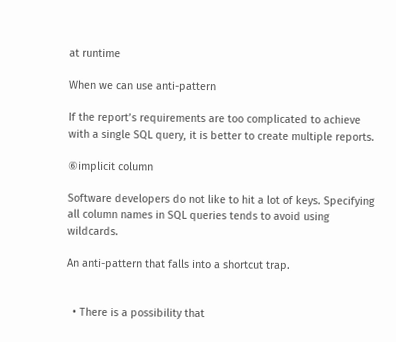at runtime

When we can use anti-pattern

If the report’s requirements are too complicated to achieve with a single SQL query, it is better to create multiple reports.

⑥implicit column

Software developers do not like to hit a lot of keys. Specifying all column names in SQL queries tends to avoid using wildcards.

An anti-pattern that falls into a shortcut trap.


  • There is a possibility that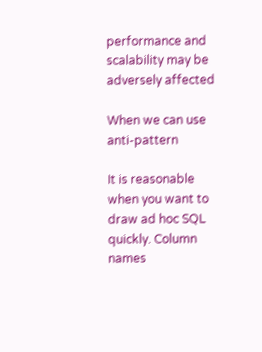performance and scalability may be adversely affected

When we can use anti-pattern

It is reasonable when you want to draw ad hoc SQL quickly. Column names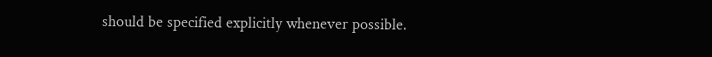should be specified explicitly whenever possible.